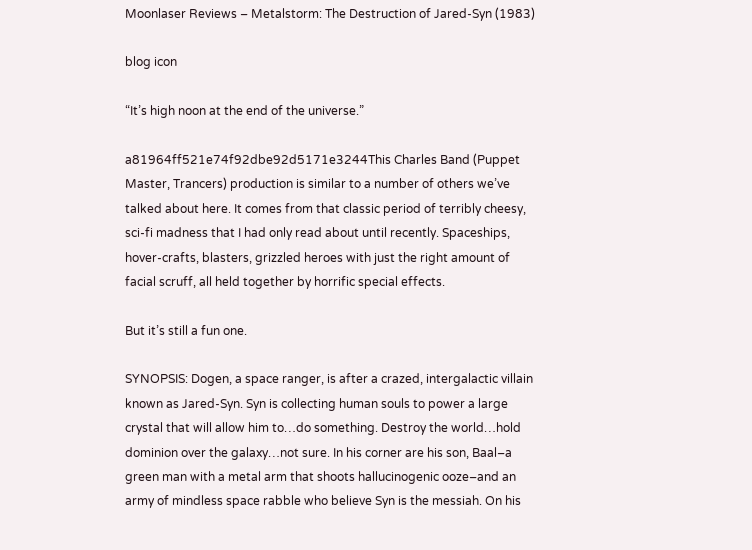Moonlaser Reviews – Metalstorm: The Destruction of Jared-Syn (1983)

blog icon

“It’s high noon at the end of the universe.”

a81964ff521e74f92dbe92d5171e3244This Charles Band (Puppet Master, Trancers) production is similar to a number of others we’ve talked about here. It comes from that classic period of terribly cheesy, sci-fi madness that I had only read about until recently. Spaceships, hover-crafts, blasters, grizzled heroes with just the right amount of facial scruff, all held together by horrific special effects.

But it’s still a fun one.

SYNOPSIS: Dogen, a space ranger, is after a crazed, intergalactic villain known as Jared-Syn. Syn is collecting human souls to power a large crystal that will allow him to…do something. Destroy the world…hold dominion over the galaxy…not sure. In his corner are his son, Baal–a green man with a metal arm that shoots hallucinogenic ooze–and an army of mindless space rabble who believe Syn is the messiah. On his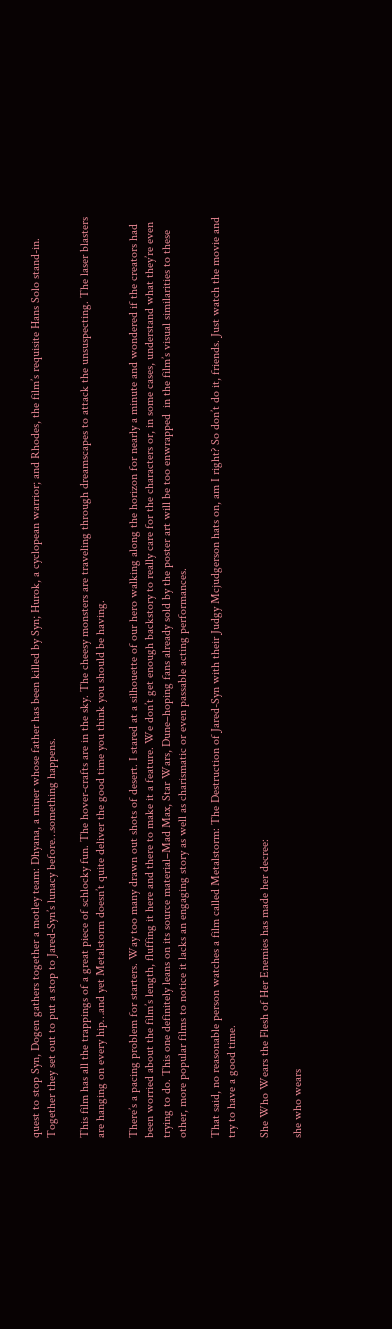quest to stop Syn, Dogen gathers together a motley team: Dhyana, a miner whose father has been killed by Syn; Hurok, a cyclopean warrior; and Rhodes, the film’s requisite Hans Solo stand-in. Together they set out to put a stop to Jared-Syn’s lunacy before…something happens.

This film has all the trappings of a great piece of schlocky fun. The hover-crafts are in the sky. The cheesy monsters are traveling through dreamscapes to attack the unsuspecting. The laser blasters are hanging on every hip…and yet Metalstorm doesn’t quite deliver the good time you think you should be having.

There’s a pacing problem for starters. Way too many drawn out shots of desert. I stared at a silhouette of our hero walking along the horizon for nearly a minute and wondered if the creators had been worried about the film’s length, fluffing it here and there to make it a feature. We don’t get enough backstory to really care for the characters or, in some cases, understand what they’re even trying to do. This one definitely leans on its source material–Mad Max, Star Wars, Dune–hoping fans already sold by the poster art will be too enwrapped  in the film’s visual similarities to these other, more popular films to notice it lacks an engaging story as well as charismatic or even passable acting performances.

That said, no reasonable person watches a film called Metalstorm: The Destruction of Jared-Syn with their Judgy Mcjudgerson hats on, am I right? So don’t do it, friends. Just watch the movie and try to have a good time.

She Who Wears the Flesh of Her Enemies has made her decree:

she who wears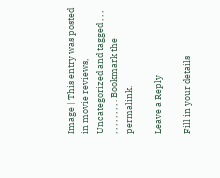Image | This entry was posted in movie reviews, Uncategorized and tagged , , , , , , , , , , , . Bookmark the permalink.

Leave a Reply

Fill in your details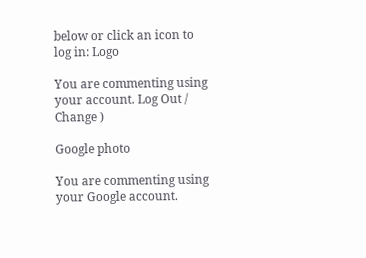below or click an icon to log in: Logo

You are commenting using your account. Log Out /  Change )

Google photo

You are commenting using your Google account.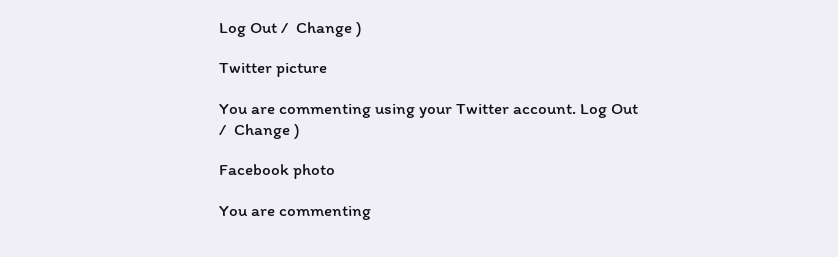Log Out /  Change )

Twitter picture

You are commenting using your Twitter account. Log Out /  Change )

Facebook photo

You are commenting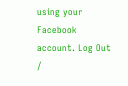using your Facebook account. Log Out /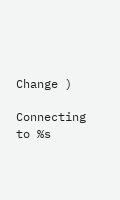Change )

Connecting to %s